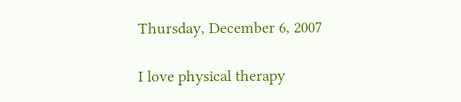Thursday, December 6, 2007

I love physical therapy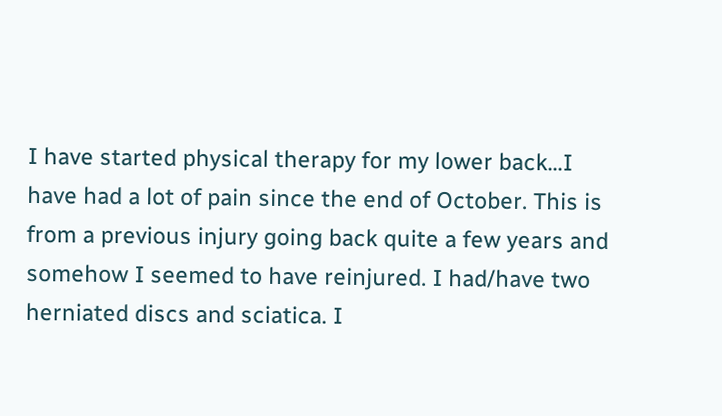I have started physical therapy for my lower back...I have had a lot of pain since the end of October. This is from a previous injury going back quite a few years and somehow I seemed to have reinjured. I had/have two herniated discs and sciatica. I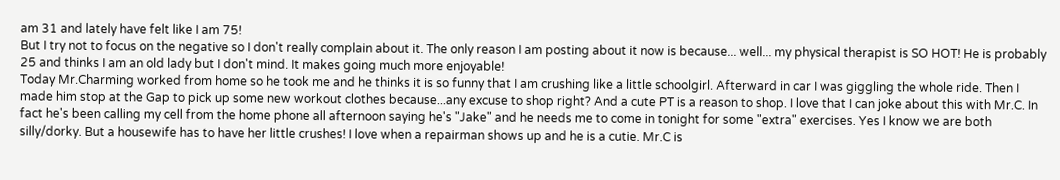am 31 and lately have felt like I am 75!
But I try not to focus on the negative so I don't really complain about it. The only reason I am posting about it now is because... well... my physical therapist is SO HOT! He is probably 25 and thinks I am an old lady but I don't mind. It makes going much more enjoyable!
Today Mr.Charming worked from home so he took me and he thinks it is so funny that I am crushing like a little schoolgirl. Afterward in car I was giggling the whole ride. Then I made him stop at the Gap to pick up some new workout clothes because...any excuse to shop right? And a cute PT is a reason to shop. I love that I can joke about this with Mr.C. In fact he's been calling my cell from the home phone all afternoon saying he's "Jake" and he needs me to come in tonight for some "extra" exercises. Yes I know we are both silly/dorky. But a housewife has to have her little crushes! I love when a repairman shows up and he is a cutie. Mr.C is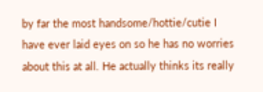by far the most handsome/hottie/cutie I have ever laid eyes on so he has no worries about this at all. He actually thinks its really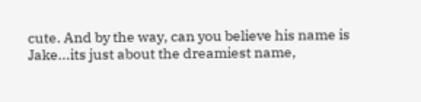cute. And by the way, can you believe his name is Jake...its just about the dreamiest name,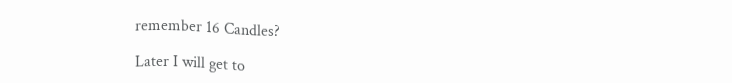remember 16 Candles?

Later I will get to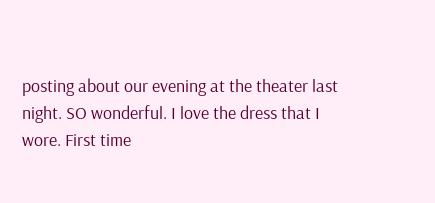posting about our evening at the theater last night. SO wonderful. I love the dress that I wore. First time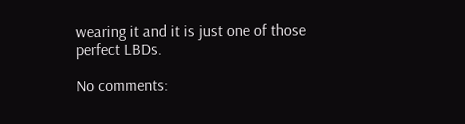wearing it and it is just one of those perfect LBDs.

No comments: